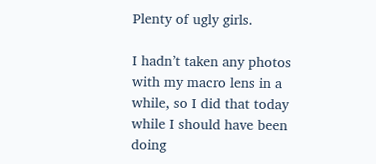Plenty of ugly girls.

I hadn’t taken any photos with my macro lens in a while, so I did that today while I should have been doing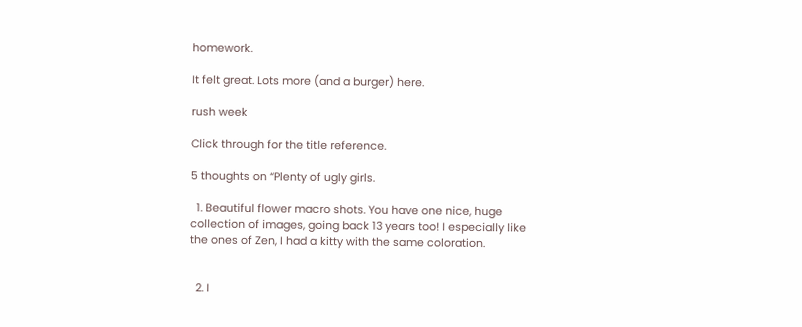homework.

It felt great. Lots more (and a burger) here.

rush week

Click through for the title reference.

5 thoughts on “Plenty of ugly girls.

  1. Beautiful flower macro shots. You have one nice, huge collection of images, going back 13 years too! I especially like the ones of Zen, I had a kitty with the same coloration.


  2. I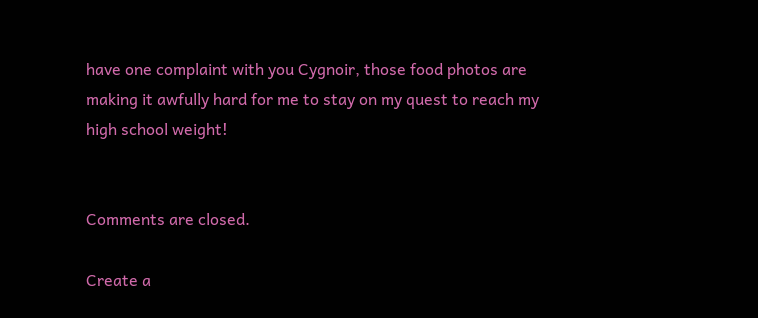have one complaint with you Cygnoir, those food photos are making it awfully hard for me to stay on my quest to reach my high school weight!


Comments are closed.

Create a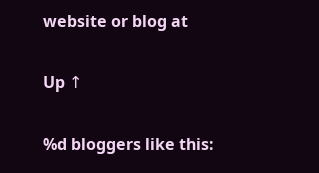website or blog at

Up ↑

%d bloggers like this: